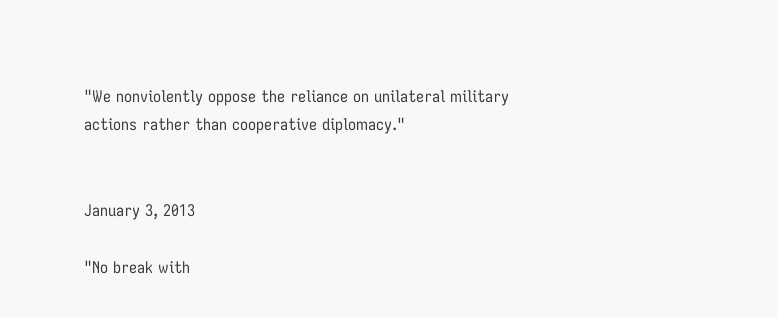"We nonviolently oppose the reliance on unilateral military actions rather than cooperative diplomacy."


January 3, 2013

"No break with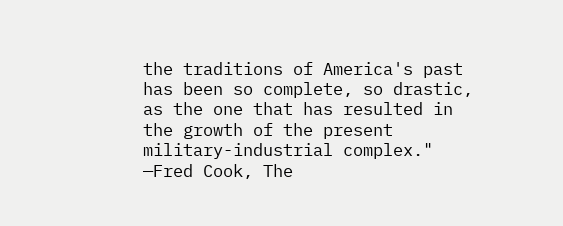the traditions of America's past has been so complete, so drastic, as the one that has resulted in the growth of the present military-industrial complex." —Fred Cook, The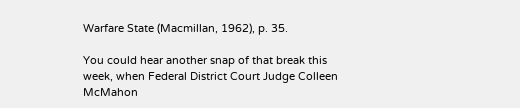Warfare State (Macmillan, 1962), p. 35.

You could hear another snap of that break this week, when Federal District Court Judge Colleen McMahon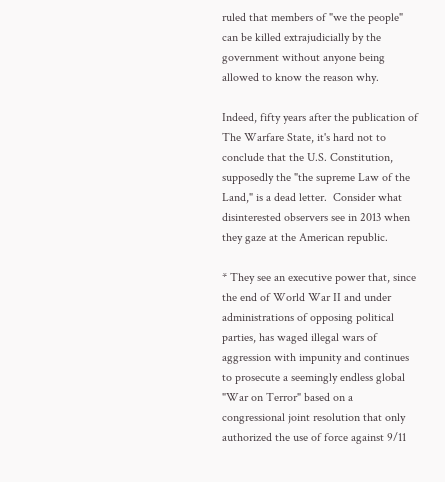ruled that members of "we the people" can be killed extrajudicially by the government without anyone being allowed to know the reason why.

Indeed, fifty years after the publication of The Warfare State, it's hard not to conclude that the U.S. Constitution, supposedly the "the supreme Law of the Land," is a dead letter.  Consider what disinterested observers see in 2013 when they gaze at the American republic.

* They see an executive power that, since the end of World War II and under administrations of opposing political parties, has waged illegal wars of aggression with impunity and continues to prosecute a seemingly endless global "War on Terror" based on a congressional joint resolution that only authorized the use of force against 9/11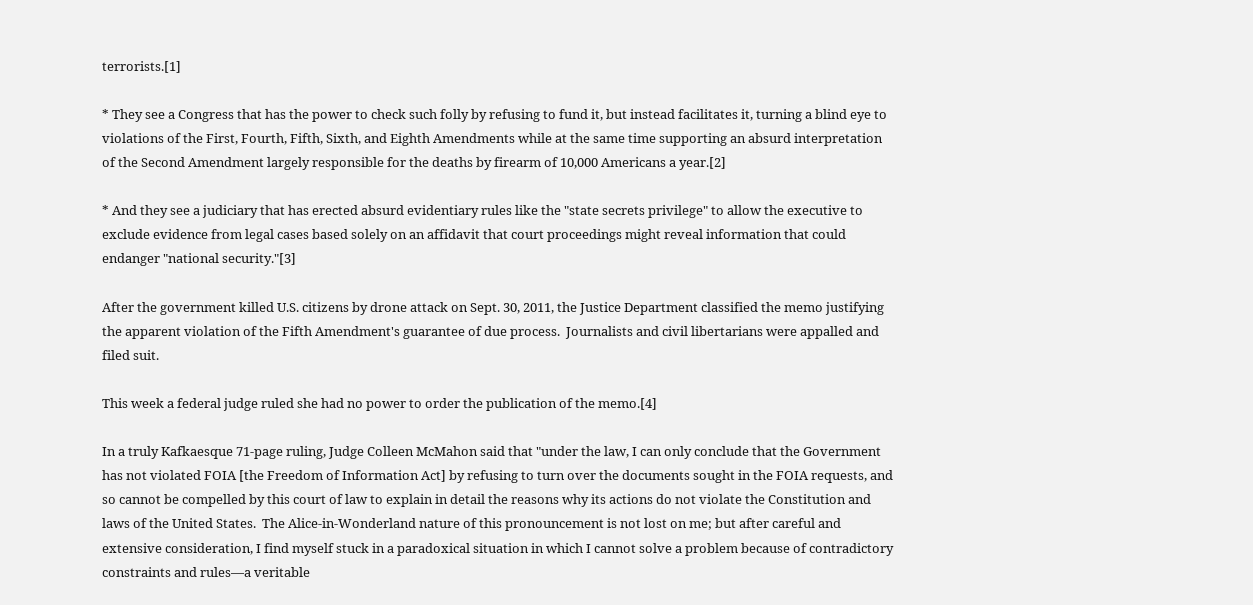terrorists.[1]

* They see a Congress that has the power to check such folly by refusing to fund it, but instead facilitates it, turning a blind eye to violations of the First, Fourth, Fifth, Sixth, and Eighth Amendments while at the same time supporting an absurd interpretation of the Second Amendment largely responsible for the deaths by firearm of 10,000 Americans a year.[2]

* And they see a judiciary that has erected absurd evidentiary rules like the "state secrets privilege" to allow the executive to exclude evidence from legal cases based solely on an affidavit that court proceedings might reveal information that could endanger "national security."[3]

After the government killed U.S. citizens by drone attack on Sept. 30, 2011, the Justice Department classified the memo justifying the apparent violation of the Fifth Amendment's guarantee of due process.  Journalists and civil libertarians were appalled and filed suit.

This week a federal judge ruled she had no power to order the publication of the memo.[4]

In a truly Kafkaesque 71-page ruling, Judge Colleen McMahon said that "under the law, I can only conclude that the Government has not violated FOIA [the Freedom of Information Act] by refusing to turn over the documents sought in the FOIA requests, and so cannot be compelled by this court of law to explain in detail the reasons why its actions do not violate the Constitution and laws of the United States.  The Alice-in-Wonderland nature of this pronouncement is not lost on me; but after careful and extensive consideration, I find myself stuck in a paradoxical situation in which I cannot solve a problem because of contradictory constraints and rules—a veritable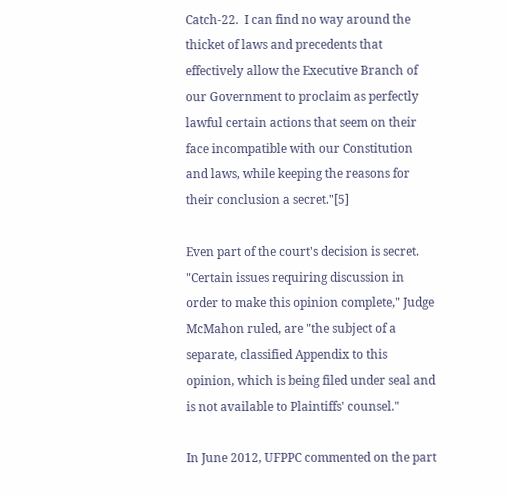Catch-22.  I can find no way around the thicket of laws and precedents that effectively allow the Executive Branch of our Government to proclaim as perfectly lawful certain actions that seem on their face incompatible with our Constitution and laws, while keeping the reasons for their conclusion a secret."[5]

Even part of the court's decision is secret.  "Certain issues requiring discussion in order to make this opinion complete," Judge McMahon ruled, are "the subject of a separate, classified Appendix to this opinion, which is being filed under seal and is not available to Plaintiffs' counsel."

In June 2012, UFPPC commented on the part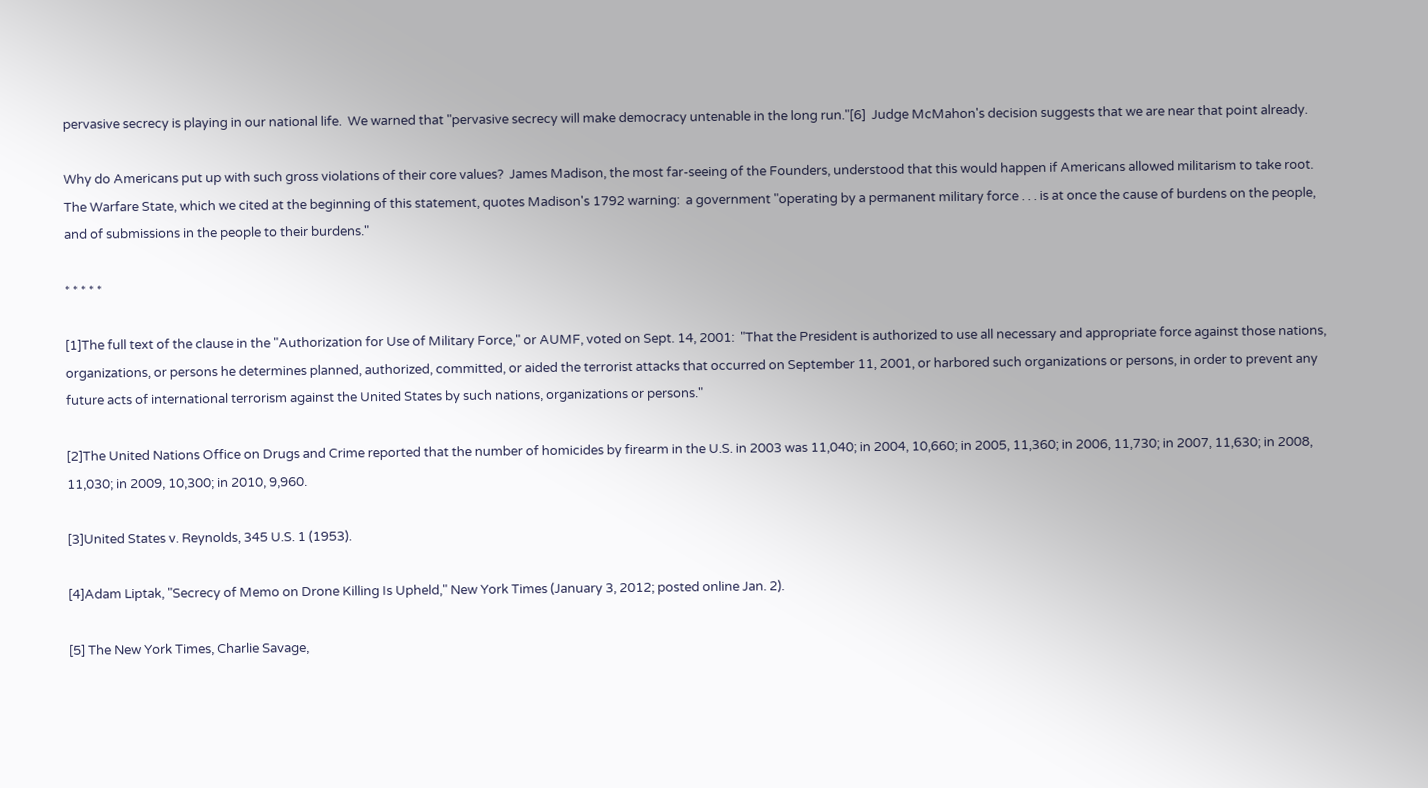pervasive secrecy is playing in our national life.  We warned that "pervasive secrecy will make democracy untenable in the long run."[6]  Judge McMahon's decision suggests that we are near that point already.

Why do Americans put up with such gross violations of their core values?  James Madison, the most far-seeing of the Founders, understood that this would happen if Americans allowed militarism to take root.  The Warfare State, which we cited at the beginning of this statement, quotes Madison's 1792 warning:  a government "operating by a permanent military force . . . is at once the cause of burdens on the people, and of submissions in the people to their burdens."

* * * * *

[1]The full text of the clause in the "Authorization for Use of Military Force," or AUMF, voted on Sept. 14, 2001:  "That the President is authorized to use all necessary and appropriate force against those nations, organizations, or persons he determines planned, authorized, committed, or aided the terrorist attacks that occurred on September 11, 2001, or harbored such organizations or persons, in order to prevent any future acts of international terrorism against the United States by such nations, organizations or persons."

[2]The United Nations Office on Drugs and Crime reported that the number of homicides by firearm in the U.S. in 2003 was 11,040; in 2004, 10,660; in 2005, 11,360; in 2006, 11,730; in 2007, 11,630; in 2008, 11,030; in 2009, 10,300; in 2010, 9,960.

[3]United States v. Reynolds, 345 U.S. 1 (1953).

[4]Adam Liptak, "Secrecy of Memo on Drone Killing Is Upheld," New York Times (January 3, 2012; posted online Jan. 2).

[5] The New York Times, Charlie Savage,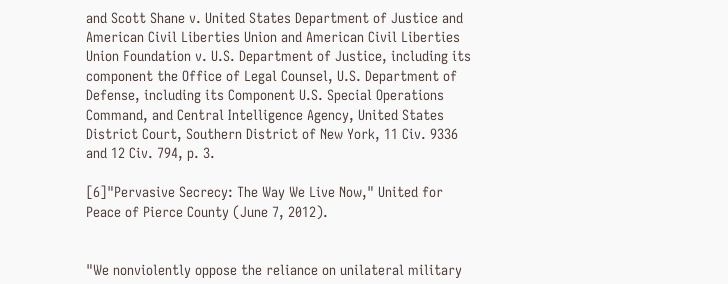and Scott Shane v. United States Department of Justice and American Civil Liberties Union and American Civil Liberties Union Foundation v. U.S. Department of Justice, including its component the Office of Legal Counsel, U.S. Department of Defense, including its Component U.S. Special Operations Command, and Central Intelligence Agency, United States District Court, Southern District of New York, 11 Civ. 9336 and 12 Civ. 794, p. 3.

[6]"Pervasive Secrecy: The Way We Live Now," United for Peace of Pierce County (June 7, 2012).


"We nonviolently oppose the reliance on unilateral military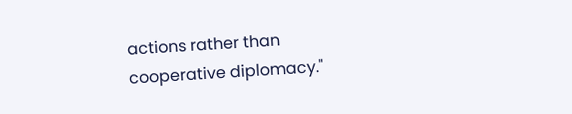actions rather than cooperative diplomacy."